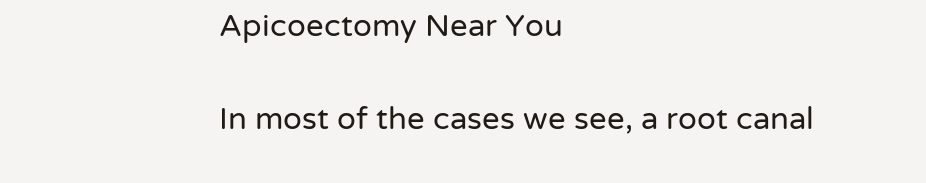Apicoectomy Near You

In most of the cases we see, a root canal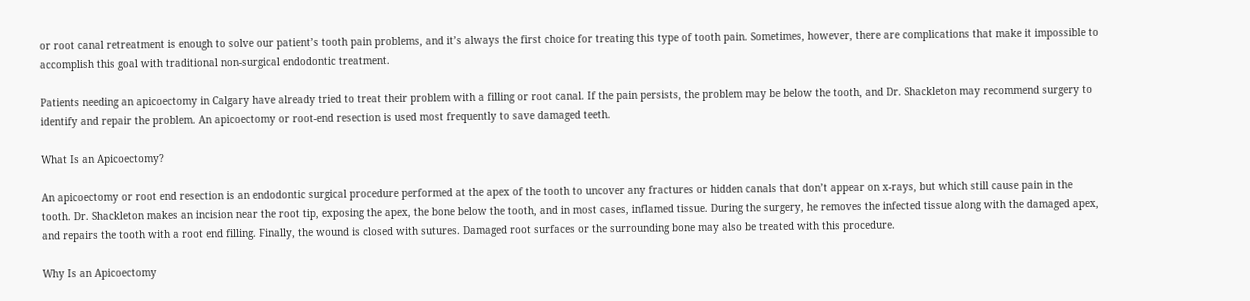or root canal retreatment is enough to solve our patient’s tooth pain problems, and it’s always the first choice for treating this type of tooth pain. Sometimes, however, there are complications that make it impossible to accomplish this goal with traditional non-surgical endodontic treatment.

Patients needing an apicoectomy in Calgary have already tried to treat their problem with a filling or root canal. If the pain persists, the problem may be below the tooth, and Dr. Shackleton may recommend surgery to identify and repair the problem. An apicoectomy or root-end resection is used most frequently to save damaged teeth.

What Is an Apicoectomy?

An apicoectomy or root end resection is an endodontic surgical procedure performed at the apex of the tooth to uncover any fractures or hidden canals that don’t appear on x-rays, but which still cause pain in the tooth. Dr. Shackleton makes an incision near the root tip, exposing the apex, the bone below the tooth, and in most cases, inflamed tissue. During the surgery, he removes the infected tissue along with the damaged apex, and repairs the tooth with a root end filling. Finally, the wound is closed with sutures. Damaged root surfaces or the surrounding bone may also be treated with this procedure.

Why Is an Apicoectomy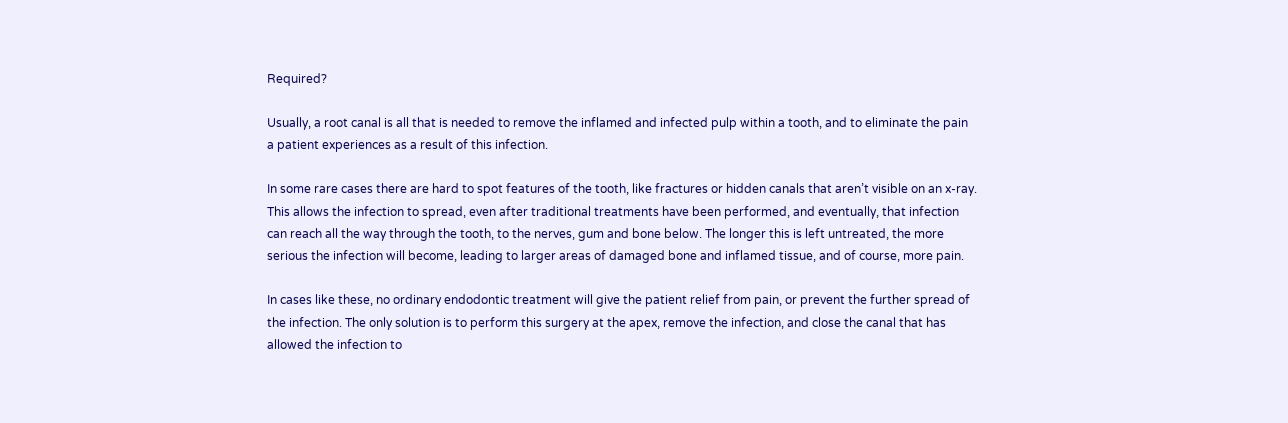Required?

Usually, a root canal is all that is needed to remove the inflamed and infected pulp within a tooth, and to eliminate the pain a patient experiences as a result of this infection.

In some rare cases there are hard to spot features of the tooth, like fractures or hidden canals that aren’t visible on an x-ray. This allows the infection to spread, even after traditional treatments have been performed, and eventually, that infection can reach all the way through the tooth, to the nerves, gum and bone below. The longer this is left untreated, the more serious the infection will become, leading to larger areas of damaged bone and inflamed tissue, and of course, more pain.

In cases like these, no ordinary endodontic treatment will give the patient relief from pain, or prevent the further spread of the infection. The only solution is to perform this surgery at the apex, remove the infection, and close the canal that has allowed the infection to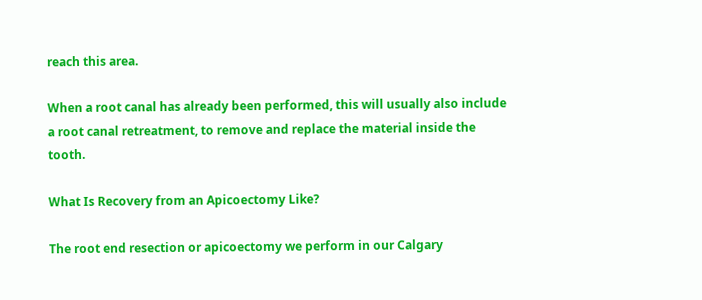reach this area.

When a root canal has already been performed, this will usually also include a root canal retreatment, to remove and replace the material inside the tooth.

What Is Recovery from an Apicoectomy Like?

The root end resection or apicoectomy we perform in our Calgary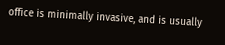office is minimally invasive, and is usually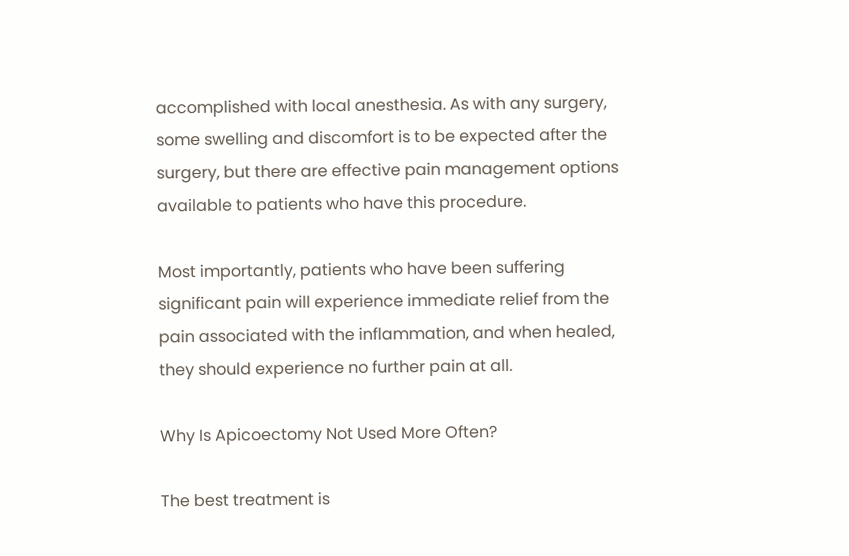accomplished with local anesthesia. As with any surgery, some swelling and discomfort is to be expected after the surgery, but there are effective pain management options available to patients who have this procedure.

Most importantly, patients who have been suffering significant pain will experience immediate relief from the pain associated with the inflammation, and when healed, they should experience no further pain at all.

Why Is Apicoectomy Not Used More Often?

The best treatment is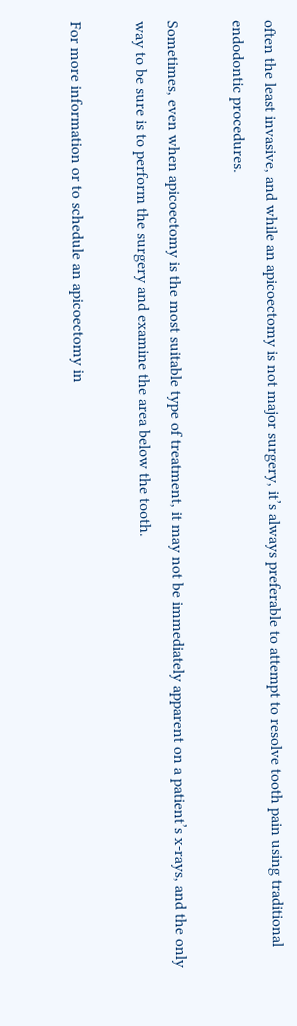often the least invasive, and while an apicoectomy is not major surgery, it’s always preferable to attempt to resolve tooth pain using traditional endodontic procedures.

Sometimes, even when apicoectomy is the most suitable type of treatment, it may not be immediately apparent on a patient’s x-rays, and the only way to be sure is to perform the surgery and examine the area below the tooth.

For more information or to schedule an apicoectomy in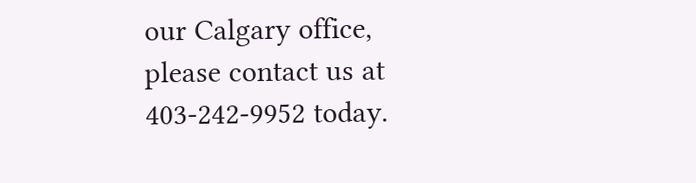our Calgary office, please contact us at 403-242-9952 today.